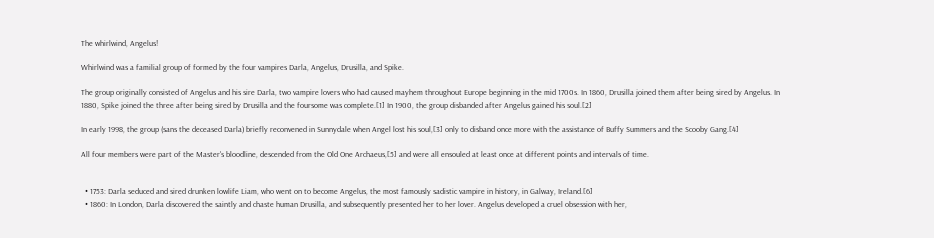The whirlwind, Angelus!

Whirlwind was a familial group of formed by the four vampires Darla, Angelus, Drusilla, and Spike.

The group originally consisted of Angelus and his sire Darla, two vampire lovers who had caused mayhem throughout Europe beginning in the mid 1700s. In 1860, Drusilla joined them after being sired by Angelus. In 1880, Spike joined the three after being sired by Drusilla and the foursome was complete.[1] In 1900, the group disbanded after Angelus gained his soul.[2]

In early 1998, the group (sans the deceased Darla) briefly reconvened in Sunnydale when Angel lost his soul,[3] only to disband once more with the assistance of Buffy Summers and the Scooby Gang.[4]

All four members were part of the Master's bloodline, descended from the Old One Archaeus,[5] and were all ensouled at least once at different points and intervals of time.


  • 1753: Darla seduced and sired drunken lowlife Liam, who went on to become Angelus, the most famously sadistic vampire in history, in Galway, Ireland.[6]
  • 1860: In London, Darla discovered the saintly and chaste human Drusilla, and subsequently presented her to her lover. Angelus developed a cruel obsession with her,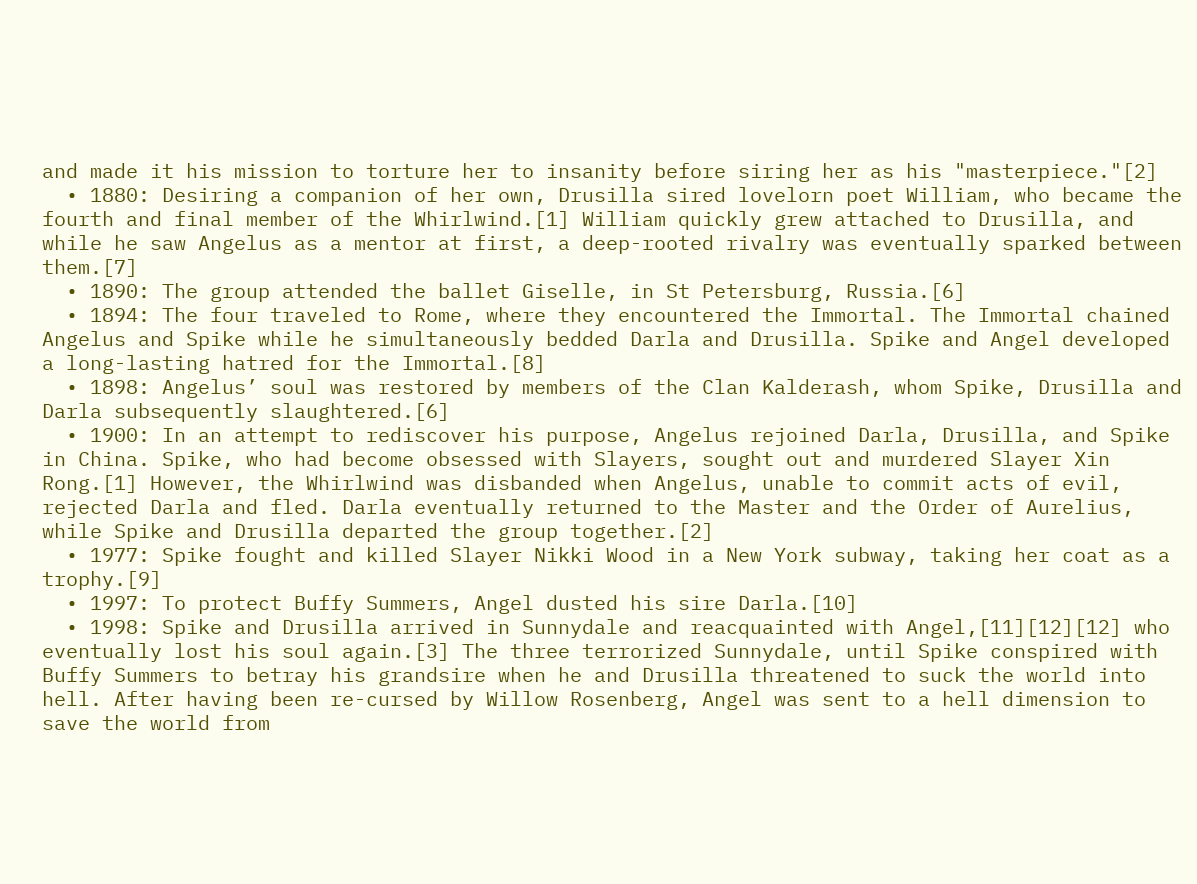and made it his mission to torture her to insanity before siring her as his "masterpiece."[2]
  • 1880: Desiring a companion of her own, Drusilla sired lovelorn poet William, who became the fourth and final member of the Whirlwind.[1] William quickly grew attached to Drusilla, and while he saw Angelus as a mentor at first, a deep-rooted rivalry was eventually sparked between them.[7]
  • 1890: The group attended the ballet Giselle, in St Petersburg, Russia.[6]
  • 1894: The four traveled to Rome, where they encountered the Immortal. The Immortal chained Angelus and Spike while he simultaneously bedded Darla and Drusilla. Spike and Angel developed a long-lasting hatred for the Immortal.[8]
  • 1898: Angelus’ soul was restored by members of the Clan Kalderash, whom Spike, Drusilla and Darla subsequently slaughtered.[6]
  • 1900: In an attempt to rediscover his purpose, Angelus rejoined Darla, Drusilla, and Spike in China. Spike, who had become obsessed with Slayers, sought out and murdered Slayer Xin Rong.[1] However, the Whirlwind was disbanded when Angelus, unable to commit acts of evil, rejected Darla and fled. Darla eventually returned to the Master and the Order of Aurelius, while Spike and Drusilla departed the group together.[2]
  • 1977: Spike fought and killed Slayer Nikki Wood in a New York subway, taking her coat as a trophy.[9]
  • 1997: To protect Buffy Summers, Angel dusted his sire Darla.[10]
  • 1998: Spike and Drusilla arrived in Sunnydale and reacquainted with Angel,[11][12][12] who eventually lost his soul again.[3] The three terrorized Sunnydale, until Spike conspired with Buffy Summers to betray his grandsire when he and Drusilla threatened to suck the world into hell. After having been re-cursed by Willow Rosenberg, Angel was sent to a hell dimension to save the world from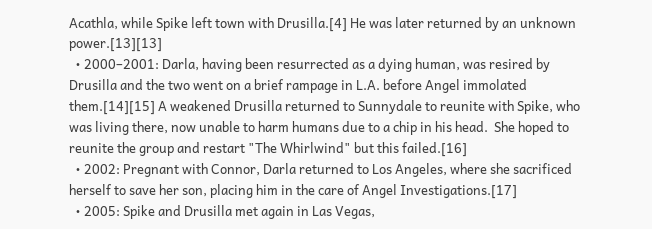Acathla, while Spike left town with Drusilla.[4] He was later returned by an unknown power.[13][13]
  • 2000–2001: Darla, having been resurrected as a dying human, was resired by Drusilla and the two went on a brief rampage in L.A. before Angel immolated them.[14][15] A weakened Drusilla returned to Sunnydale to reunite with Spike, who was living there, now unable to harm humans due to a chip in his head.  She hoped to reunite the group and restart "The Whirlwind" but this failed.[16]
  • 2002: Pregnant with Connor, Darla returned to Los Angeles, where she sacrificed herself to save her son, placing him in the care of Angel Investigations.[17]
  • 2005: Spike and Drusilla met again in Las Vegas,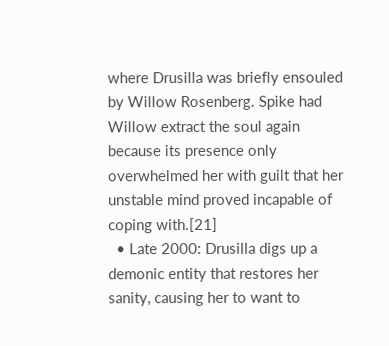where Drusilla was briefly ensouled by Willow Rosenberg. Spike had Willow extract the soul again because its presence only overwhelmed her with guilt that her unstable mind proved incapable of coping with.[21]
  • Late 2000: Drusilla digs up a demonic entity that restores her sanity, causing her to want to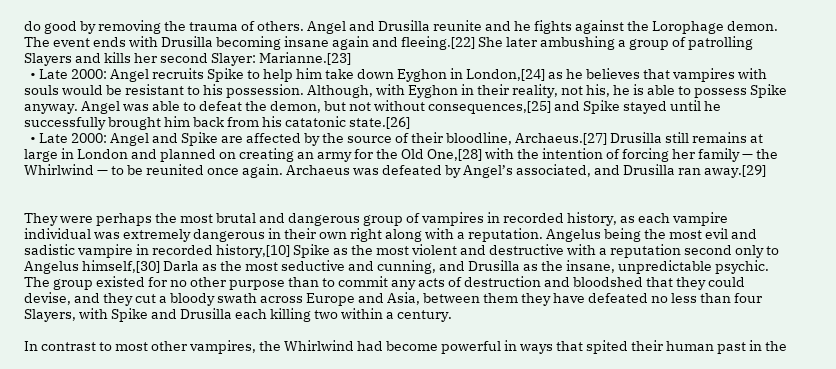do good by removing the trauma of others. Angel and Drusilla reunite and he fights against the Lorophage demon. The event ends with Drusilla becoming insane again and fleeing.[22] She later ambushing a group of patrolling Slayers and kills her second Slayer: Marianne.[23]
  • Late 2000: Angel recruits Spike to help him take down Eyghon in London,[24] as he believes that vampires with souls would be resistant to his possession. Although, with Eyghon in their reality, not his, he is able to possess Spike anyway. Angel was able to defeat the demon, but not without consequences,[25] and Spike stayed until he successfully brought him back from his catatonic state.[26]
  • Late 2000: Angel and Spike are affected by the source of their bloodline, Archaeus.[27] Drusilla still remains at large in London and planned on creating an army for the Old One,[28] with the intention of forcing her family — the Whirlwind — to be reunited once again. Archaeus was defeated by Angel’s associated, and Drusilla ran away.[29]


They were perhaps the most brutal and dangerous group of vampires in recorded history, as each vampire individual was extremely dangerous in their own right along with a reputation. Angelus being the most evil and sadistic vampire in recorded history,[10] Spike as the most violent and destructive with a reputation second only to Angelus himself,[30] Darla as the most seductive and cunning, and Drusilla as the insane, unpredictable psychic. The group existed for no other purpose than to commit any acts of destruction and bloodshed that they could devise, and they cut a bloody swath across Europe and Asia, between them they have defeated no less than four Slayers, with Spike and Drusilla each killing two within a century.

In contrast to most other vampires, the Whirlwind had become powerful in ways that spited their human past in the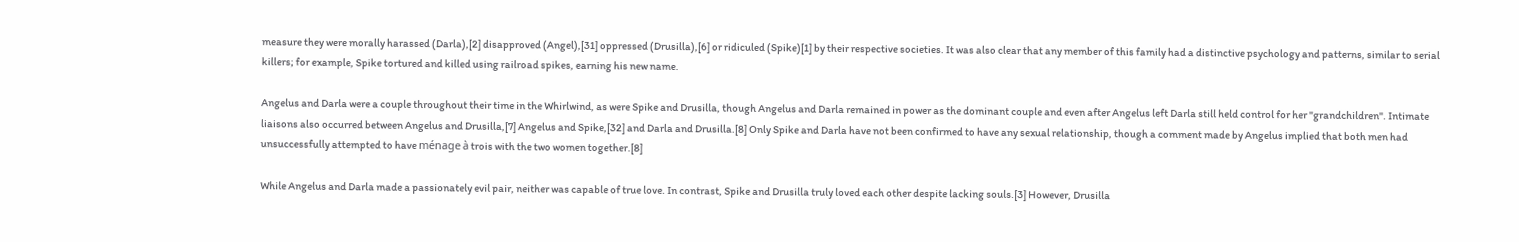measure they were morally harassed (Darla),[2] disapproved (Angel),[31] oppressed (Drusilla),[6] or ridiculed (Spike)[1] by their respective societies. It was also clear that any member of this family had a distinctive psychology and patterns, similar to serial killers; for example, Spike tortured and killed using railroad spikes, earning his new name.

Angelus and Darla were a couple throughout their time in the Whirlwind, as were Spike and Drusilla, though Angelus and Darla remained in power as the dominant couple and even after Angelus left Darla still held control for her "grandchildren". Intimate liaisons also occurred between Angelus and Drusilla,[7] Angelus and Spike,[32] and Darla and Drusilla.[8] Only Spike and Darla have not been confirmed to have any sexual relationship, though a comment made by Angelus implied that both men had unsuccessfully attempted to have ménage à trois with the two women together.[8]

While Angelus and Darla made a passionately evil pair, neither was capable of true love. In contrast, Spike and Drusilla truly loved each other despite lacking souls.[3] However, Drusilla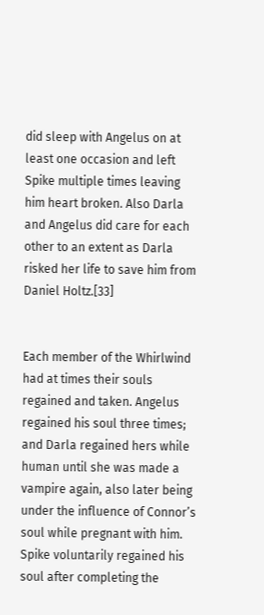did sleep with Angelus on at least one occasion and left Spike multiple times leaving him heart broken. Also Darla and Angelus did care for each other to an extent as Darla risked her life to save him from Daniel Holtz.[33]


Each member of the Whirlwind had at times their souls regained and taken. Angelus regained his soul three times; and Darla regained hers while human until she was made a vampire again, also later being under the influence of Connor’s soul while pregnant with him. Spike voluntarily regained his soul after completing the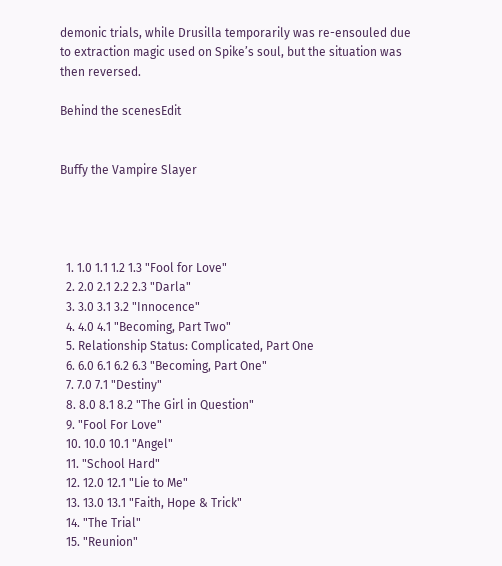demonic trials, while Drusilla temporarily was re-ensouled due to extraction magic used on Spike’s soul, but the situation was then reversed.

Behind the scenesEdit


Buffy the Vampire Slayer




  1. 1.0 1.1 1.2 1.3 "Fool for Love"
  2. 2.0 2.1 2.2 2.3 "Darla"
  3. 3.0 3.1 3.2 "Innocence"
  4. 4.0 4.1 "Becoming, Part Two"
  5. Relationship Status: Complicated, Part One
  6. 6.0 6.1 6.2 6.3 "Becoming, Part One"
  7. 7.0 7.1 "Destiny"
  8. 8.0 8.1 8.2 "The Girl in Question"
  9. "Fool For Love"
  10. 10.0 10.1 "Angel"
  11. "School Hard"
  12. 12.0 12.1 "Lie to Me"
  13. 13.0 13.1 "Faith, Hope & Trick"
  14. "The Trial"
  15. "Reunion"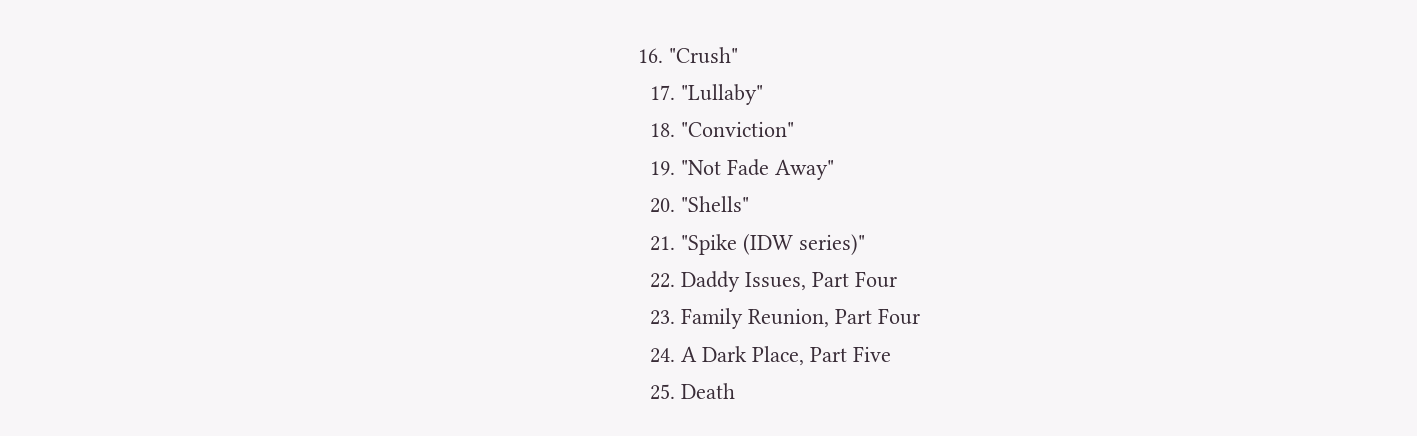16. "Crush"
  17. "Lullaby"
  18. "Conviction"
  19. "Not Fade Away"
  20. "Shells"
  21. "Spike (IDW series)"
  22. Daddy Issues, Part Four
  23. Family Reunion, Part Four
  24. A Dark Place, Part Five
  25. Death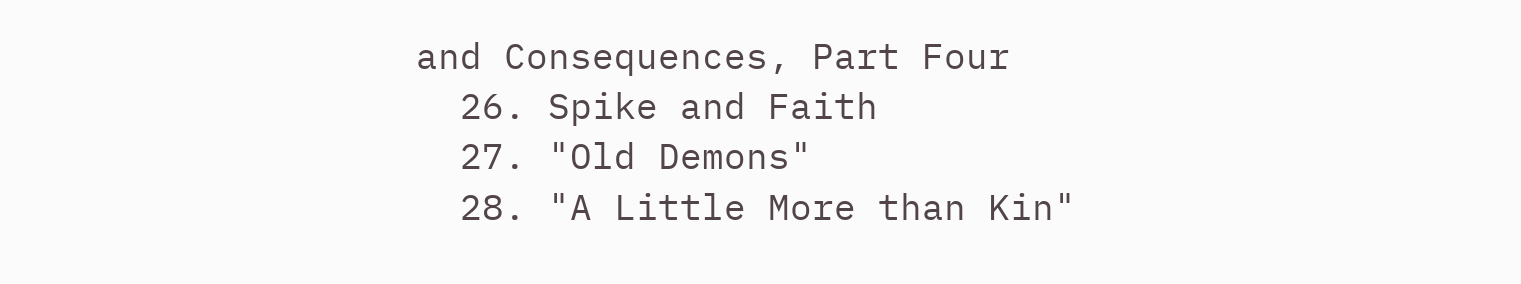and Consequences, Part Four
  26. Spike and Faith
  27. "Old Demons"
  28. "A Little More than Kin"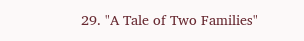29. "A Tale of Two Families"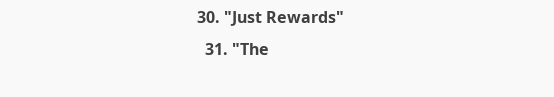30. "Just Rewards"
  31. "The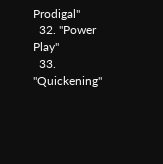Prodigal"
  32. "Power Play"
  33. "Quickening"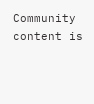Community content is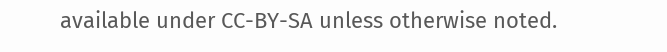available under CC-BY-SA unless otherwise noted.